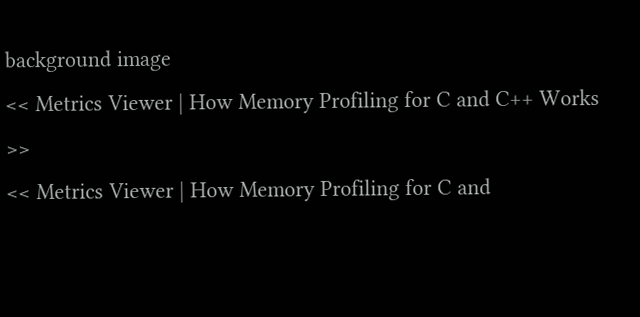background image
<< Metrics Viewer | How Memory Profiling for C and C++ Works >>
<< Metrics Viewer | How Memory Profiling for C and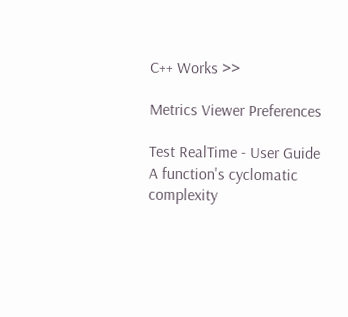C++ Works >>

Metrics Viewer Preferences

Test RealTime - User Guide
A function's cyclomatic complexity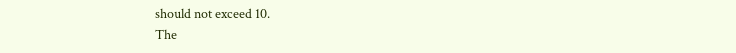should not exceed 10.
The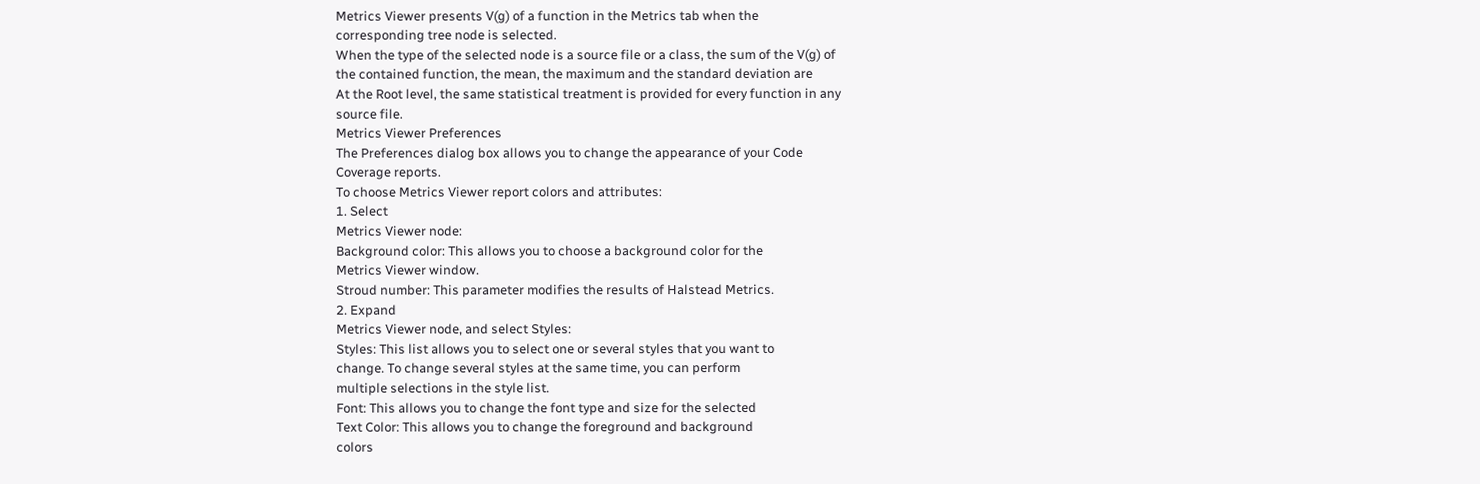Metrics Viewer presents V(g) of a function in the Metrics tab when the
corresponding tree node is selected.
When the type of the selected node is a source file or a class, the sum of the V(g) of
the contained function, the mean, the maximum and the standard deviation are
At the Root level, the same statistical treatment is provided for every function in any
source file.
Metrics Viewer Preferences
The Preferences dialog box allows you to change the appearance of your Code
Coverage reports.
To choose Metrics Viewer report colors and attributes:
1. Select
Metrics Viewer node:
Background color: This allows you to choose a background color for the
Metrics Viewer window.
Stroud number: This parameter modifies the results of Halstead Metrics.
2. Expand
Metrics Viewer node, and select Styles:
Styles: This list allows you to select one or several styles that you want to
change. To change several styles at the same time, you can perform
multiple selections in the style list.
Font: This allows you to change the font type and size for the selected
Text Color: This allows you to change the foreground and background
colors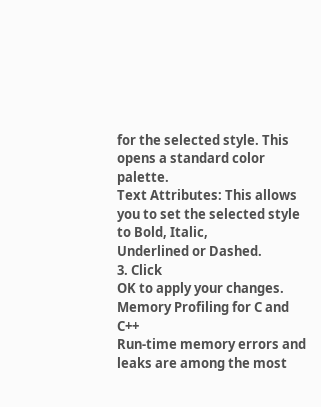for the selected style. This opens a standard color palette.
Text Attributes: This allows you to set the selected style to Bold, Italic,
Underlined or Dashed.
3. Click
OK to apply your changes.
Memory Profiling for C and C++
Run-time memory errors and leaks are among the most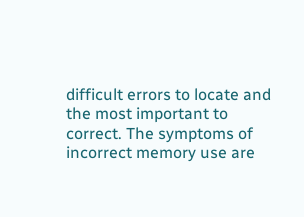difficult errors to locate and
the most important to correct. The symptoms of incorrect memory use are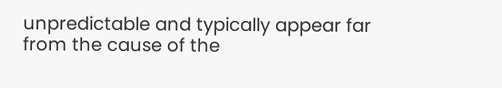unpredictable and typically appear far from the cause of the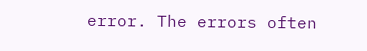error. The errors often